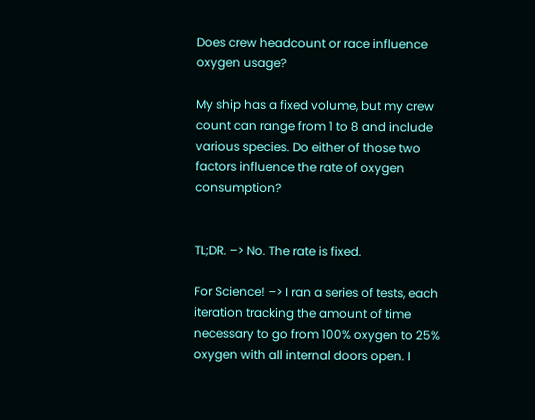Does crew headcount or race influence oxygen usage?

My ship has a fixed volume, but my crew count can range from 1 to 8 and include various species. Do either of those two factors influence the rate of oxygen consumption?


TL;DR. –> No. The rate is fixed.

For Science! –> I ran a series of tests, each iteration tracking the amount of time necessary to go from 100% oxygen to 25% oxygen with all internal doors open. I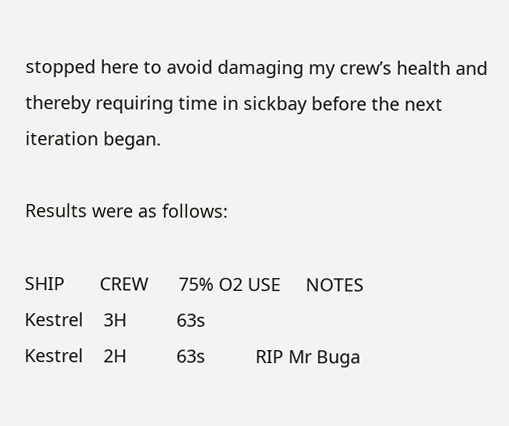stopped here to avoid damaging my crew’s health and thereby requiring time in sickbay before the next iteration began.

Results were as follows:

SHIP       CREW      75% O2 USE     NOTES
Kestrel    3H          63s
Kestrel    2H          63s          RIP Mr Buga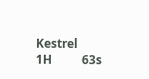Kestrel    1H          63s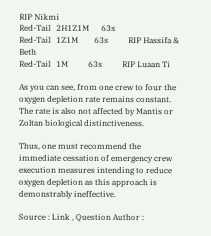RIP Nikmi
Red-Tail   2H1Z1M      63s
Red-Tail   1Z1M        63s          RIP Hassifa & Beth
Red-Tail   1M          63s          RIP Luaan Ti

As you can see, from one crew to four the oxygen depletion rate remains constant. The rate is also not affected by Mantis or Zoltan biological distinctiveness.

Thus, one must recommend the immediate cessation of emergency crew execution measures intending to reduce oxygen depletion as this approach is demonstrably ineffective.

Source : Link , Question Author :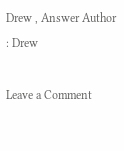Drew , Answer Author : Drew

Leave a Comment